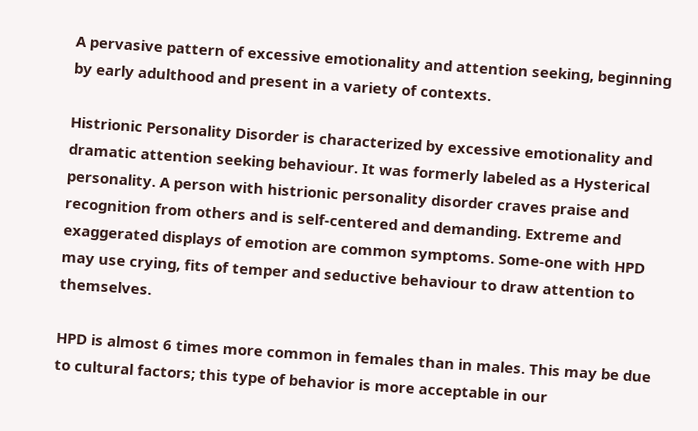A pervasive pattern of excessive emotionality and attention seeking, beginning by early adulthood and present in a variety of contexts.

Histrionic Personality Disorder is characterized by excessive emotionality and dramatic attention seeking behaviour. It was formerly labeled as a Hysterical personality. A person with histrionic personality disorder craves praise and recognition from others and is self-centered and demanding. Extreme and exaggerated displays of emotion are common symptoms. Some-one with HPD may use crying, fits of temper and seductive behaviour to draw attention to themselves.

HPD is almost 6 times more common in females than in males. This may be due to cultural factors; this type of behavior is more acceptable in our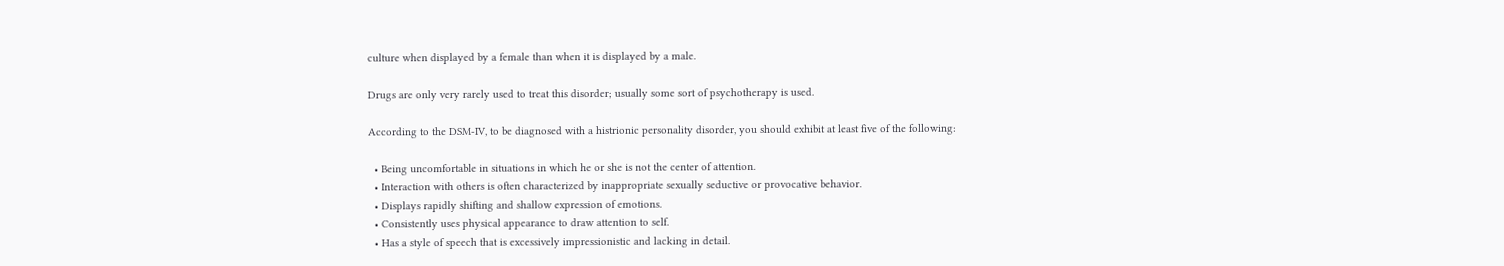culture when displayed by a female than when it is displayed by a male.

Drugs are only very rarely used to treat this disorder; usually some sort of psychotherapy is used.

According to the DSM-IV, to be diagnosed with a histrionic personality disorder, you should exhibit at least five of the following:

  • Being uncomfortable in situations in which he or she is not the center of attention.
  • Interaction with others is often characterized by inappropriate sexually seductive or provocative behavior.
  • Displays rapidly shifting and shallow expression of emotions.
  • Consistently uses physical appearance to draw attention to self.
  • Has a style of speech that is excessively impressionistic and lacking in detail.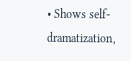• Shows self-dramatization,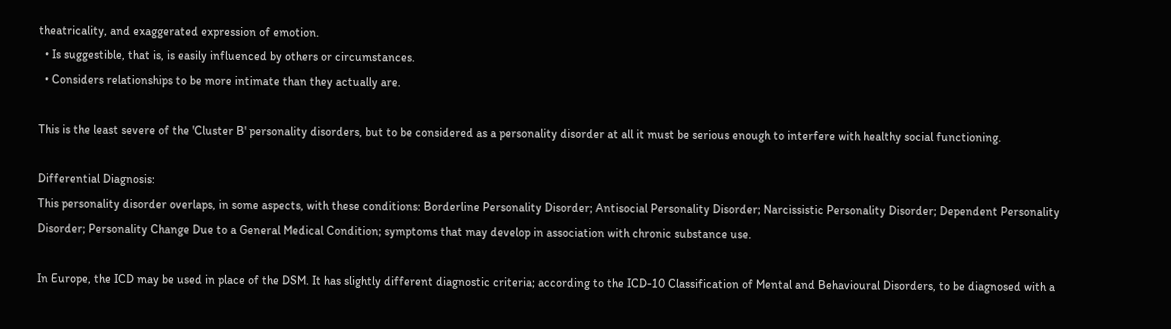theatricality, and exaggerated expression of emotion.
  • Is suggestible, that is, is easily influenced by others or circumstances.
  • Considers relationships to be more intimate than they actually are.

This is the least severe of the 'Cluster B' personality disorders, but to be considered as a personality disorder at all it must be serious enough to interfere with healthy social functioning.

Differential Diagnosis:
This personality disorder overlaps, in some aspects, with these conditions: Borderline Personality Disorder; Antisocial Personality Disorder; Narcissistic Personality Disorder; Dependent Personality Disorder; Personality Change Due to a General Medical Condition; symptoms that may develop in association with chronic substance use.

In Europe, the ICD may be used in place of the DSM. It has slightly different diagnostic criteria; according to the ICD-10 Classification of Mental and Behavioural Disorders, to be diagnosed with a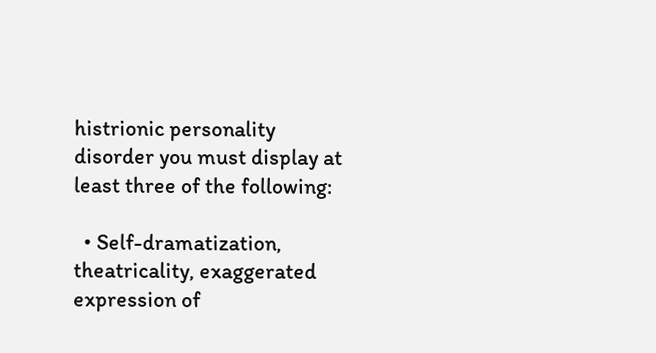histrionic personality disorder you must display at least three of the following:

  • Self-dramatization, theatricality, exaggerated expression of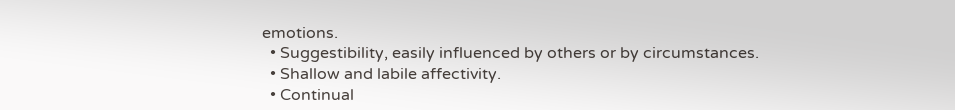emotions.
  • Suggestibility, easily influenced by others or by circumstances.
  • Shallow and labile affectivity.
  • Continual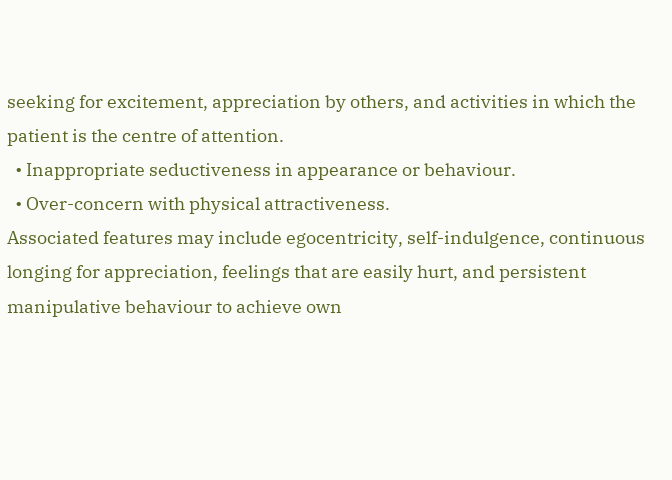seeking for excitement, appreciation by others, and activities in which the patient is the centre of attention.
  • Inappropriate seductiveness in appearance or behaviour.
  • Over-concern with physical attractiveness.
Associated features may include egocentricity, self-indulgence, continuous longing for appreciation, feelings that are easily hurt, and persistent manipulative behaviour to achieve own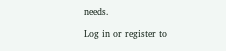needs.

Log in or register to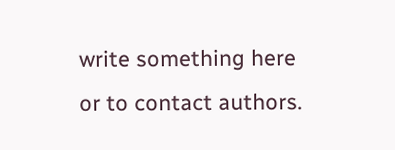write something here or to contact authors.